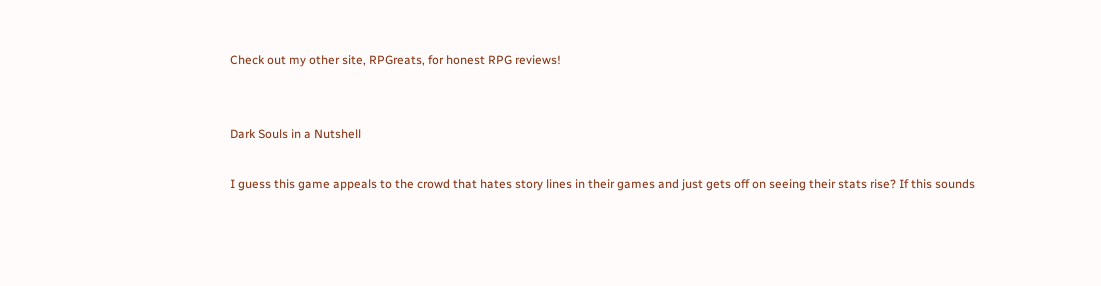Check out my other site, RPGreats, for honest RPG reviews!


Dark Souls in a Nutshell

I guess this game appeals to the crowd that hates story lines in their games and just gets off on seeing their stats rise? If this sounds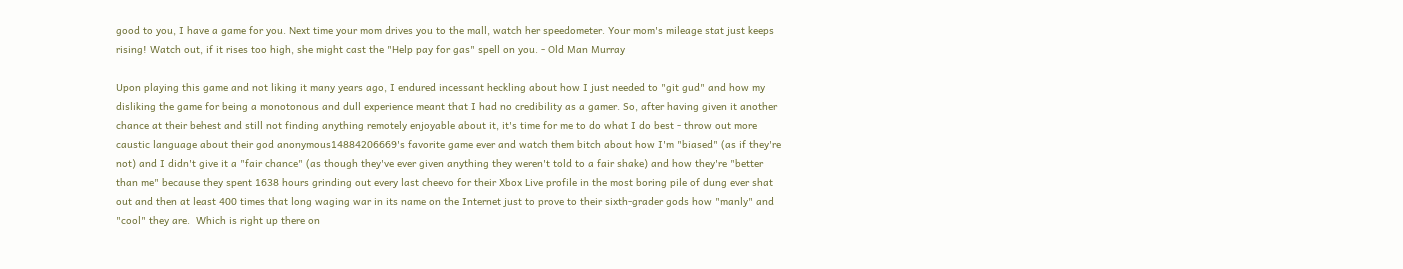good to you, I have a game for you. Next time your mom drives you to the mall, watch her speedometer. Your mom's mileage stat just keeps rising! Watch out, if it rises too high, she might cast the "Help pay for gas" spell on you. - Old Man Murray

Upon playing this game and not liking it many years ago, I endured incessant heckling about how I just needed to "git gud" and how my disliking the game for being a monotonous and dull experience meant that I had no credibility as a gamer. So, after having given it another chance at their behest and still not finding anything remotely enjoyable about it, it's time for me to do what I do best - throw out more caustic language about their god anonymous14884206669's favorite game ever and watch them bitch about how I'm "biased" (as if they're not) and I didn't give it a "fair chance" (as though they've ever given anything they weren't told to a fair shake) and how they're "better than me" because they spent 1638 hours grinding out every last cheevo for their Xbox Live profile in the most boring pile of dung ever shat out and then at least 400 times that long waging war in its name on the Internet just to prove to their sixth-grader gods how "manly" and "cool" they are.  Which is right up there on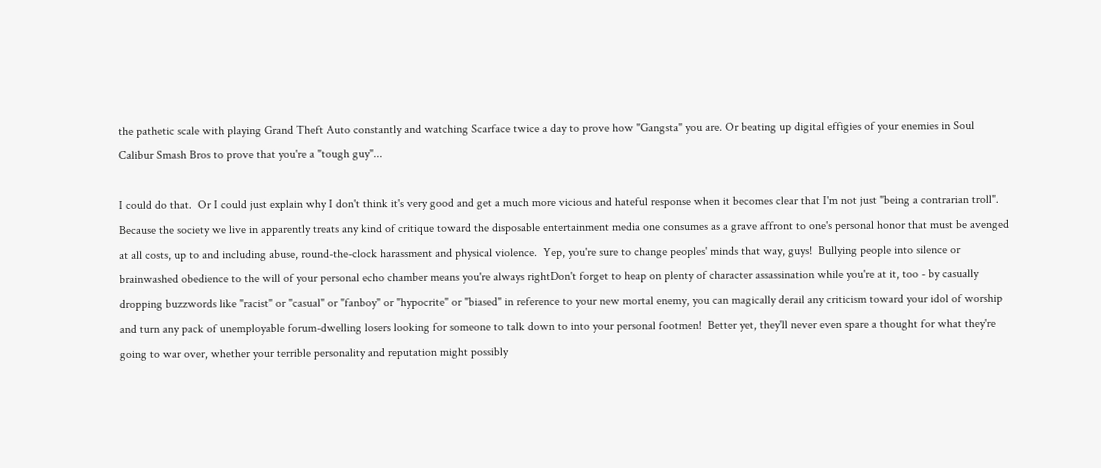the pathetic scale with playing Grand Theft Auto constantly and watching Scarface twice a day to prove how "Gangsta" you are. Or beating up digital effigies of your enemies in Soul Calibur Smash Bros to prove that you're a "tough guy"...

I could do that.  Or I could just explain why I don't think it's very good and get a much more vicious and hateful response when it becomes clear that I'm not just "being a contrarian troll". Because the society we live in apparently treats any kind of critique toward the disposable entertainment media one consumes as a grave affront to one's personal honor that must be avenged at all costs, up to and including abuse, round-the-clock harassment and physical violence.  Yep, you're sure to change peoples' minds that way, guys!  Bullying people into silence or brainwashed obedience to the will of your personal echo chamber means you're always rightDon't forget to heap on plenty of character assassination while you're at it, too - by casually dropping buzzwords like "racist" or "casual" or "fanboy" or "hypocrite" or "biased" in reference to your new mortal enemy, you can magically derail any criticism toward your idol of worship and turn any pack of unemployable forum-dwelling losers looking for someone to talk down to into your personal footmen!  Better yet, they'll never even spare a thought for what they're going to war over, whether your terrible personality and reputation might possibly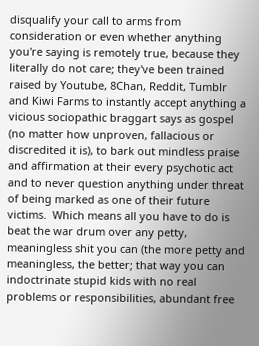disqualify your call to arms from consideration or even whether anything you're saying is remotely true, because they literally do not care; they've been trained raised by Youtube, 8Chan, Reddit, Tumblr and Kiwi Farms to instantly accept anything a vicious sociopathic braggart says as gospel (no matter how unproven, fallacious or discredited it is), to bark out mindless praise and affirmation at their every psychotic act and to never question anything under threat of being marked as one of their future victims.  Which means all you have to do is beat the war drum over any petty, meaningless shit you can (the more petty and meaningless, the better; that way you can indoctrinate stupid kids with no real problems or responsibilities, abundant free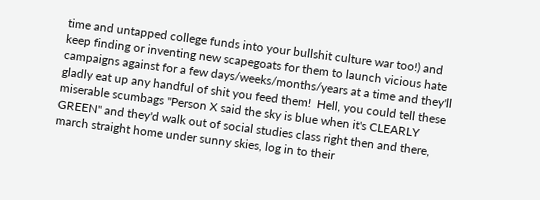time and untapped college funds into your bullshit culture war too!) and keep finding or inventing new scapegoats for them to launch vicious hate campaigns against for a few days/weeks/months/years at a time and they'll gladly eat up any handful of shit you feed them!  Hell, you could tell these miserable scumbags "Person X said the sky is blue when it's CLEARLY GREEN" and they'd walk out of social studies class right then and there, march straight home under sunny skies, log in to their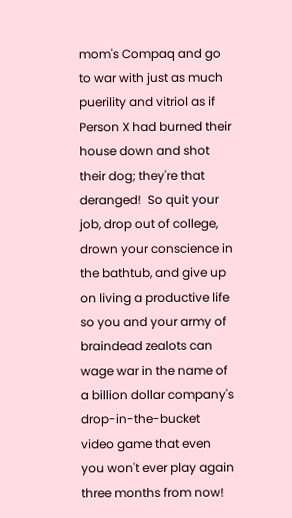mom's Compaq and go to war with just as much puerility and vitriol as if Person X had burned their house down and shot their dog; they're that deranged!  So quit your job, drop out of college, drown your conscience in the bathtub, and give up on living a productive life so you and your army of braindead zealots can wage war in the name of a billion dollar company's drop-in-the-bucket video game that even you won't ever play again three months from now!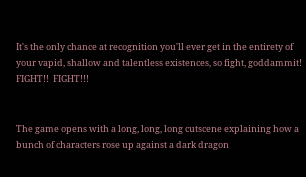It's the only chance at recognition you'll ever get in the entirety of your vapid, shallow and talentless existences, so fight, goddammit!  FIGHT!!  FIGHT!!!


The game opens with a long, long, long cutscene explaining how a bunch of characters rose up against a dark dragon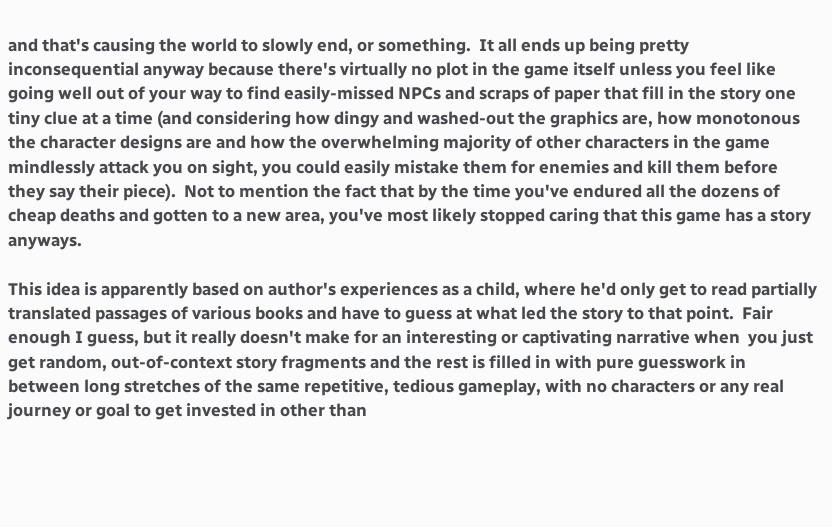and that's causing the world to slowly end, or something.  It all ends up being pretty inconsequential anyway because there's virtually no plot in the game itself unless you feel like going well out of your way to find easily-missed NPCs and scraps of paper that fill in the story one tiny clue at a time (and considering how dingy and washed-out the graphics are, how monotonous the character designs are and how the overwhelming majority of other characters in the game mindlessly attack you on sight, you could easily mistake them for enemies and kill them before they say their piece).  Not to mention the fact that by the time you've endured all the dozens of cheap deaths and gotten to a new area, you've most likely stopped caring that this game has a story anyways.

This idea is apparently based on author's experiences as a child, where he'd only get to read partially translated passages of various books and have to guess at what led the story to that point.  Fair enough I guess, but it really doesn't make for an interesting or captivating narrative when  you just get random, out-of-context story fragments and the rest is filled in with pure guesswork in between long stretches of the same repetitive, tedious gameplay, with no characters or any real journey or goal to get invested in other than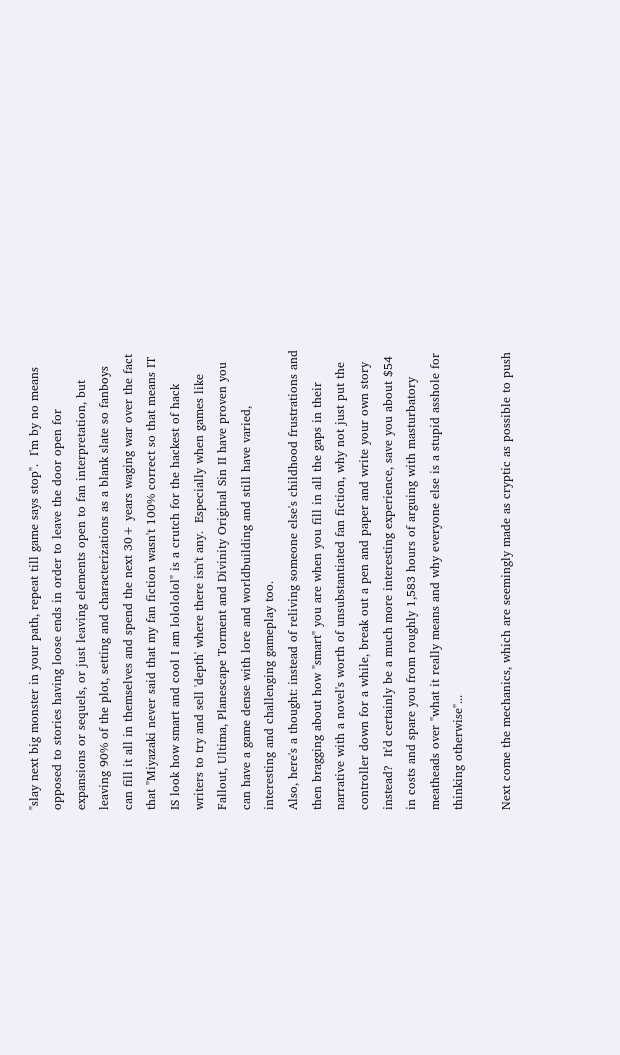"slay next big monster in your path, repeat till game says stop".  I'm by no means opposed to stories having loose ends in order to leave the door open for expansions or sequels, or just leaving elements open to fan interpretation, but leaving 90% of the plot, setting and characterizations as a blank slate so fanboys can fill it all in themselves and spend the next 30+ years waging war over the fact that "Miyazaki never said that my fan fiction wasn't 100% correct so that means IT IS look how smart and cool I am lolololol" is a crutch for the hackest of hack writers to try and sell 'depth' where there isn't any.  Especially when games like Fallout, Ultima, Planescape Torment and Divinity Original Sin II have proven you can have a game dense with lore and worldbuilding and still have varied, interesting and challenging gameplay too.
Also, here's a thought: instead of reliving someone else's childhood frustrations and then bragging about how "smart" you are when you fill in all the gaps in their narrative with a novel's worth of unsubstantiated fan fiction, why not just put the controller down for a while, break out a pen and paper and write your own story instead?  It'd certainly be a much more interesting experience, save you about $54 in costs and spare you from roughly 1,583 hours of arguing with masturbatory meatheads over "what it really means and why everyone else is a stupid asshole for thinking otherwise"...

Next come the mechanics, which are seemingly made as cryptic as possible to push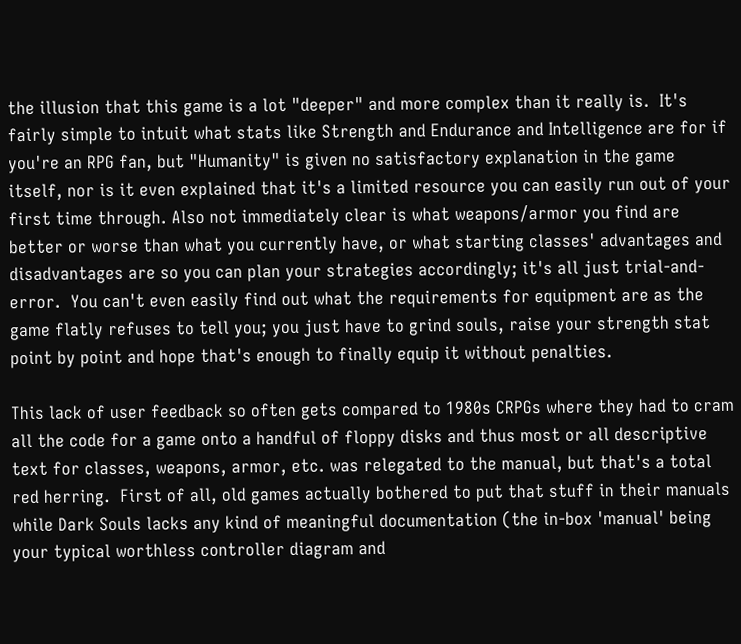the illusion that this game is a lot "deeper" and more complex than it really is.  It's fairly simple to intuit what stats like Strength and Endurance and Intelligence are for if you're an RPG fan, but "Humanity" is given no satisfactory explanation in the game itself, nor is it even explained that it's a limited resource you can easily run out of your first time through. Also not immediately clear is what weapons/armor you find are better or worse than what you currently have, or what starting classes' advantages and disadvantages are so you can plan your strategies accordingly; it's all just trial-and-error.  You can't even easily find out what the requirements for equipment are as the game flatly refuses to tell you; you just have to grind souls, raise your strength stat point by point and hope that's enough to finally equip it without penalties.

This lack of user feedback so often gets compared to 1980s CRPGs where they had to cram all the code for a game onto a handful of floppy disks and thus most or all descriptive text for classes, weapons, armor, etc. was relegated to the manual, but that's a total red herring.  First of all, old games actually bothered to put that stuff in their manuals while Dark Souls lacks any kind of meaningful documentation (the in-box 'manual' being your typical worthless controller diagram and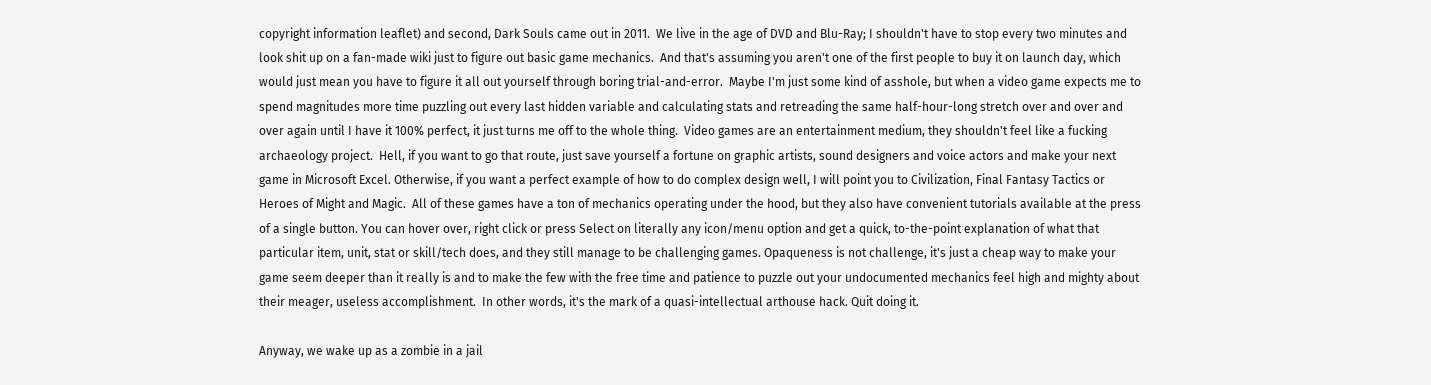copyright information leaflet) and second, Dark Souls came out in 2011.  We live in the age of DVD and Blu-Ray; I shouldn't have to stop every two minutes and look shit up on a fan-made wiki just to figure out basic game mechanics.  And that's assuming you aren't one of the first people to buy it on launch day, which would just mean you have to figure it all out yourself through boring trial-and-error.  Maybe I'm just some kind of asshole, but when a video game expects me to spend magnitudes more time puzzling out every last hidden variable and calculating stats and retreading the same half-hour-long stretch over and over and over again until I have it 100% perfect, it just turns me off to the whole thing.  Video games are an entertainment medium, they shouldn't feel like a fucking archaeology project.  Hell, if you want to go that route, just save yourself a fortune on graphic artists, sound designers and voice actors and make your next game in Microsoft Excel. Otherwise, if you want a perfect example of how to do complex design well, I will point you to Civilization, Final Fantasy Tactics or Heroes of Might and Magic.  All of these games have a ton of mechanics operating under the hood, but they also have convenient tutorials available at the press of a single button. You can hover over, right click or press Select on literally any icon/menu option and get a quick, to-the-point explanation of what that particular item, unit, stat or skill/tech does, and they still manage to be challenging games. Opaqueness is not challenge, it's just a cheap way to make your game seem deeper than it really is and to make the few with the free time and patience to puzzle out your undocumented mechanics feel high and mighty about their meager, useless accomplishment.  In other words, it's the mark of a quasi-intellectual arthouse hack. Quit doing it.

Anyway, we wake up as a zombie in a jail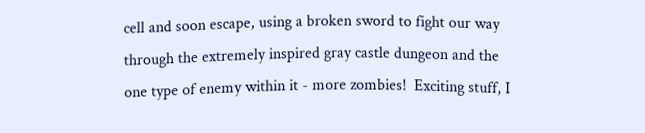cell and soon escape, using a broken sword to fight our way through the extremely inspired gray castle dungeon and the one type of enemy within it - more zombies!  Exciting stuff, I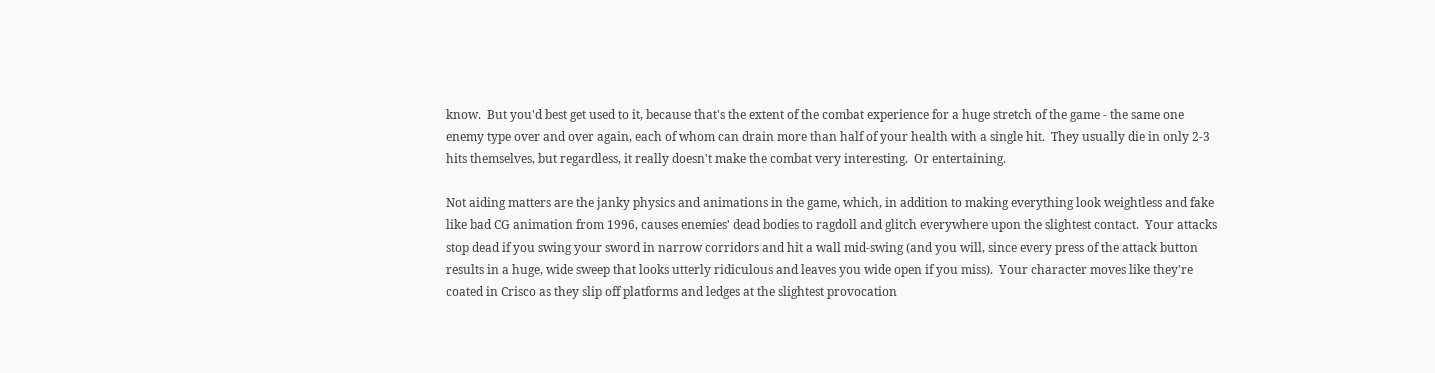know.  But you'd best get used to it, because that's the extent of the combat experience for a huge stretch of the game - the same one enemy type over and over again, each of whom can drain more than half of your health with a single hit.  They usually die in only 2-3 hits themselves, but regardless, it really doesn't make the combat very interesting.  Or entertaining.

Not aiding matters are the janky physics and animations in the game, which, in addition to making everything look weightless and fake like bad CG animation from 1996, causes enemies' dead bodies to ragdoll and glitch everywhere upon the slightest contact.  Your attacks stop dead if you swing your sword in narrow corridors and hit a wall mid-swing (and you will, since every press of the attack button results in a huge, wide sweep that looks utterly ridiculous and leaves you wide open if you miss).  Your character moves like they're coated in Crisco as they slip off platforms and ledges at the slightest provocation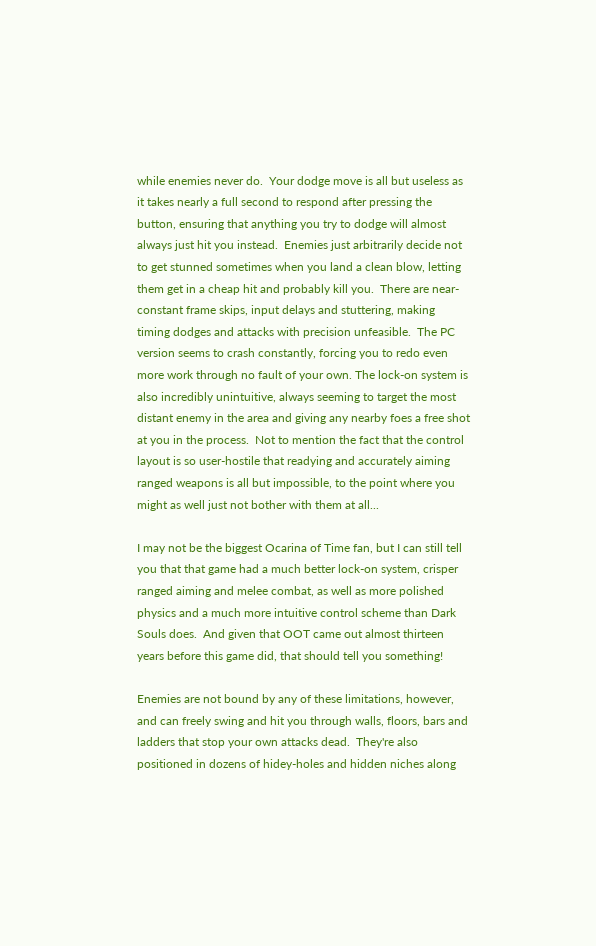while enemies never do.  Your dodge move is all but useless as it takes nearly a full second to respond after pressing the button, ensuring that anything you try to dodge will almost always just hit you instead.  Enemies just arbitrarily decide not to get stunned sometimes when you land a clean blow, letting them get in a cheap hit and probably kill you.  There are near-constant frame skips, input delays and stuttering, making timing dodges and attacks with precision unfeasible.  The PC version seems to crash constantly, forcing you to redo even more work through no fault of your own. The lock-on system is also incredibly unintuitive, always seeming to target the most distant enemy in the area and giving any nearby foes a free shot at you in the process.  Not to mention the fact that the control layout is so user-hostile that readying and accurately aiming ranged weapons is all but impossible, to the point where you might as well just not bother with them at all...

I may not be the biggest Ocarina of Time fan, but I can still tell you that that game had a much better lock-on system, crisper ranged aiming and melee combat, as well as more polished physics and a much more intuitive control scheme than Dark Souls does.  And given that OOT came out almost thirteen years before this game did, that should tell you something!

Enemies are not bound by any of these limitations, however, and can freely swing and hit you through walls, floors, bars and ladders that stop your own attacks dead.  They're also positioned in dozens of hidey-holes and hidden niches along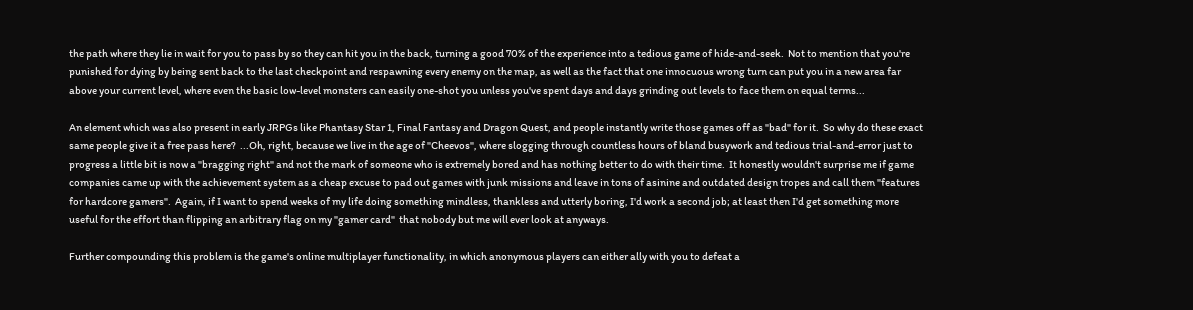the path where they lie in wait for you to pass by so they can hit you in the back, turning a good 70% of the experience into a tedious game of hide-and-seek.  Not to mention that you're punished for dying by being sent back to the last checkpoint and respawning every enemy on the map, as well as the fact that one innocuous wrong turn can put you in a new area far above your current level, where even the basic low-level monsters can easily one-shot you unless you've spent days and days grinding out levels to face them on equal terms...

An element which was also present in early JRPGs like Phantasy Star 1, Final Fantasy and Dragon Quest, and people instantly write those games off as "bad" for it.  So why do these exact same people give it a free pass here?  ...Oh, right, because we live in the age of "Cheevos", where slogging through countless hours of bland busywork and tedious trial-and-error just to progress a little bit is now a "bragging right" and not the mark of someone who is extremely bored and has nothing better to do with their time.  It honestly wouldn't surprise me if game companies came up with the achievement system as a cheap excuse to pad out games with junk missions and leave in tons of asinine and outdated design tropes and call them "features for hardcore gamers".  Again, if I want to spend weeks of my life doing something mindless, thankless and utterly boring, I'd work a second job; at least then I'd get something more useful for the effort than flipping an arbitrary flag on my "gamer card"  that nobody but me will ever look at anyways.

Further compounding this problem is the game's online multiplayer functionality, in which anonymous players can either ally with you to defeat a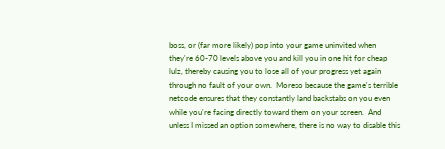boss, or (far more likely) pop into your game uninvited when they're 60-70 levels above you and kill you in one hit for cheap lulz, thereby causing you to lose all of your progress yet again through no fault of your own.  Moreso because the game's terrible netcode ensures that they constantly land backstabs on you even while you're facing directly toward them on your screen.  And unless I missed an option somewhere, there is no way to disable this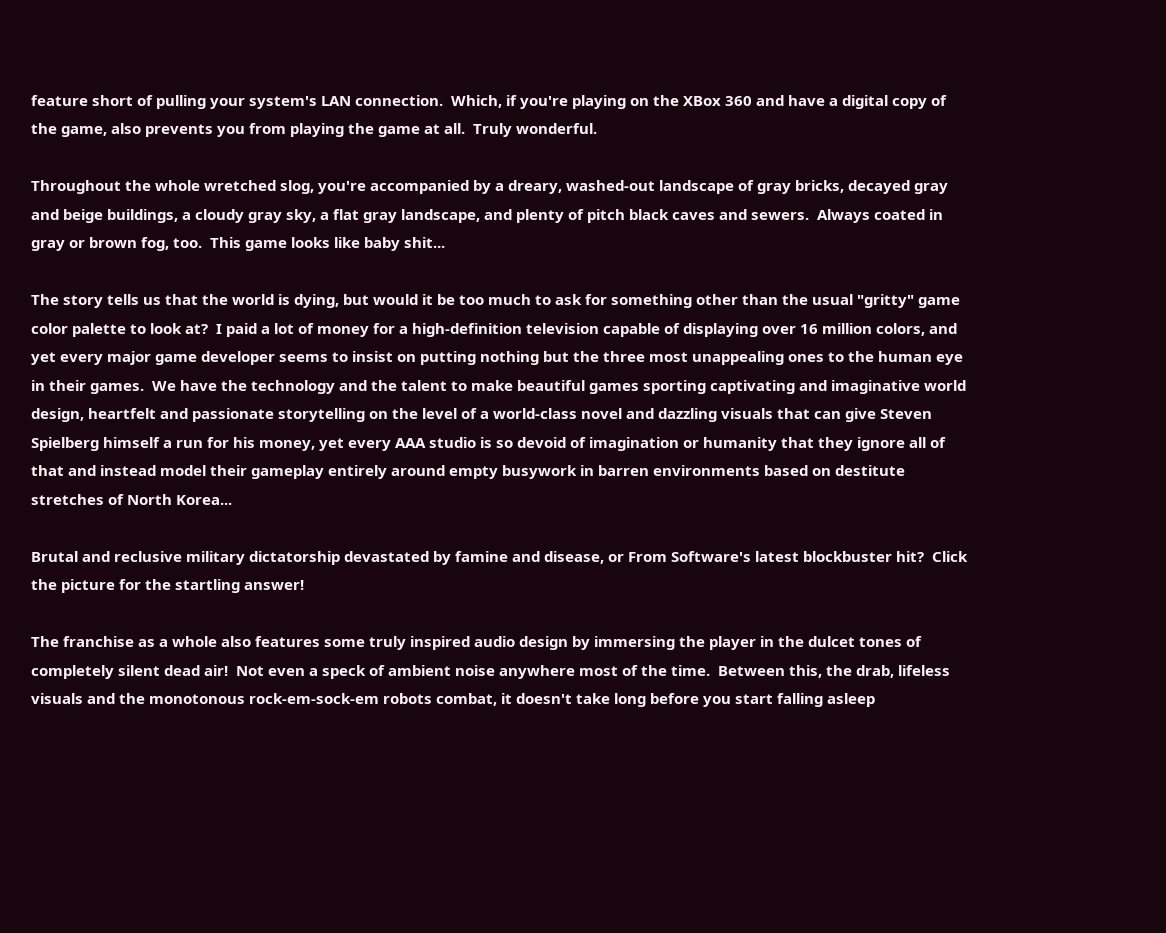feature short of pulling your system's LAN connection.  Which, if you're playing on the XBox 360 and have a digital copy of the game, also prevents you from playing the game at all.  Truly wonderful.

Throughout the whole wretched slog, you're accompanied by a dreary, washed-out landscape of gray bricks, decayed gray and beige buildings, a cloudy gray sky, a flat gray landscape, and plenty of pitch black caves and sewers.  Always coated in gray or brown fog, too.  This game looks like baby shit...

The story tells us that the world is dying, but would it be too much to ask for something other than the usual "gritty" game color palette to look at?  I paid a lot of money for a high-definition television capable of displaying over 16 million colors, and yet every major game developer seems to insist on putting nothing but the three most unappealing ones to the human eye in their games.  We have the technology and the talent to make beautiful games sporting captivating and imaginative world design, heartfelt and passionate storytelling on the level of a world-class novel and dazzling visuals that can give Steven Spielberg himself a run for his money, yet every AAA studio is so devoid of imagination or humanity that they ignore all of that and instead model their gameplay entirely around empty busywork in barren environments based on destitute stretches of North Korea...

Brutal and reclusive military dictatorship devastated by famine and disease, or From Software's latest blockbuster hit?  Click the picture for the startling answer!

The franchise as a whole also features some truly inspired audio design by immersing the player in the dulcet tones of completely silent dead air!  Not even a speck of ambient noise anywhere most of the time.  Between this, the drab, lifeless visuals and the monotonous rock-em-sock-em robots combat, it doesn't take long before you start falling asleep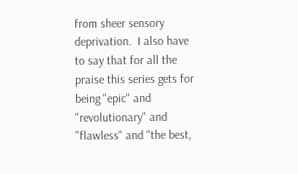from sheer sensory deprivation.  I also have to say that for all the praise this series gets for being "epic" and "revolutionary" and "flawless" and "the best,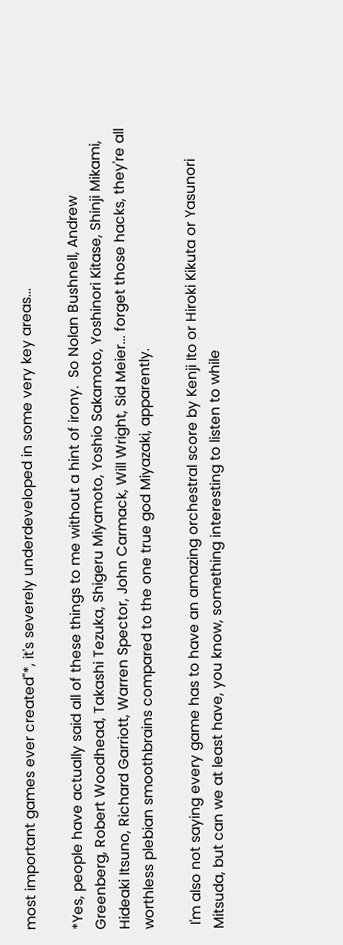most important games ever created"*, it's severely underdeveloped in some very key areas...

*Yes, people have actually said all of these things to me without a hint of irony.  So Nolan Bushnell, Andrew Greenberg, Robert Woodhead, Takashi Tezuka, Shigeru Miyamoto, Yoshio Sakamoto, Yoshinori Kitase, Shinji Mikami, Hideaki Itsuno, Richard Garriott, Warren Spector, John Carmack, Will Wright, Sid Meier... forget those hacks, they're all worthless plebian smoothbrains compared to the one true god Miyazaki, apparently.

 I'm also not saying every game has to have an amazing orchestral score by Kenji Ito or Hiroki Kikuta or Yasunori Mitsuda, but can we at least have, you know, something interesting to listen to while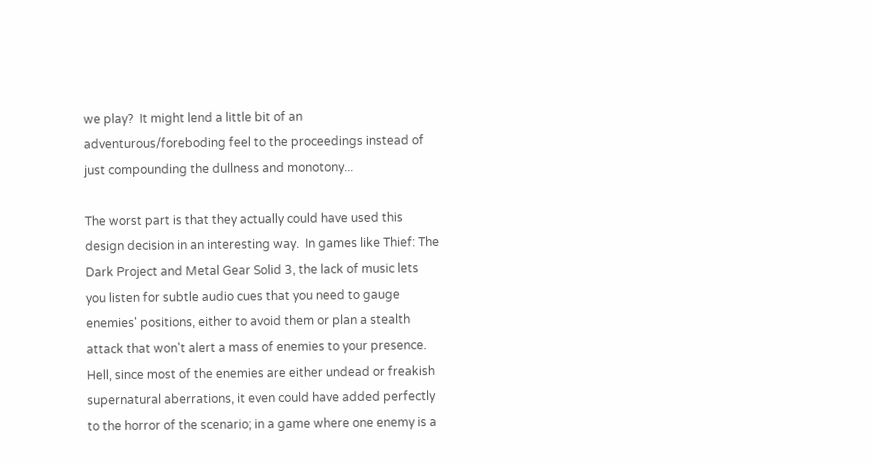we play?  It might lend a little bit of an adventurous/foreboding feel to the proceedings instead of just compounding the dullness and monotony...

The worst part is that they actually could have used this design decision in an interesting way.  In games like Thief: The Dark Project and Metal Gear Solid 3, the lack of music lets you listen for subtle audio cues that you need to gauge enemies' positions, either to avoid them or plan a stealth attack that won't alert a mass of enemies to your presence.  Hell, since most of the enemies are either undead or freakish supernatural aberrations, it even could have added perfectly to the horror of the scenario; in a game where one enemy is a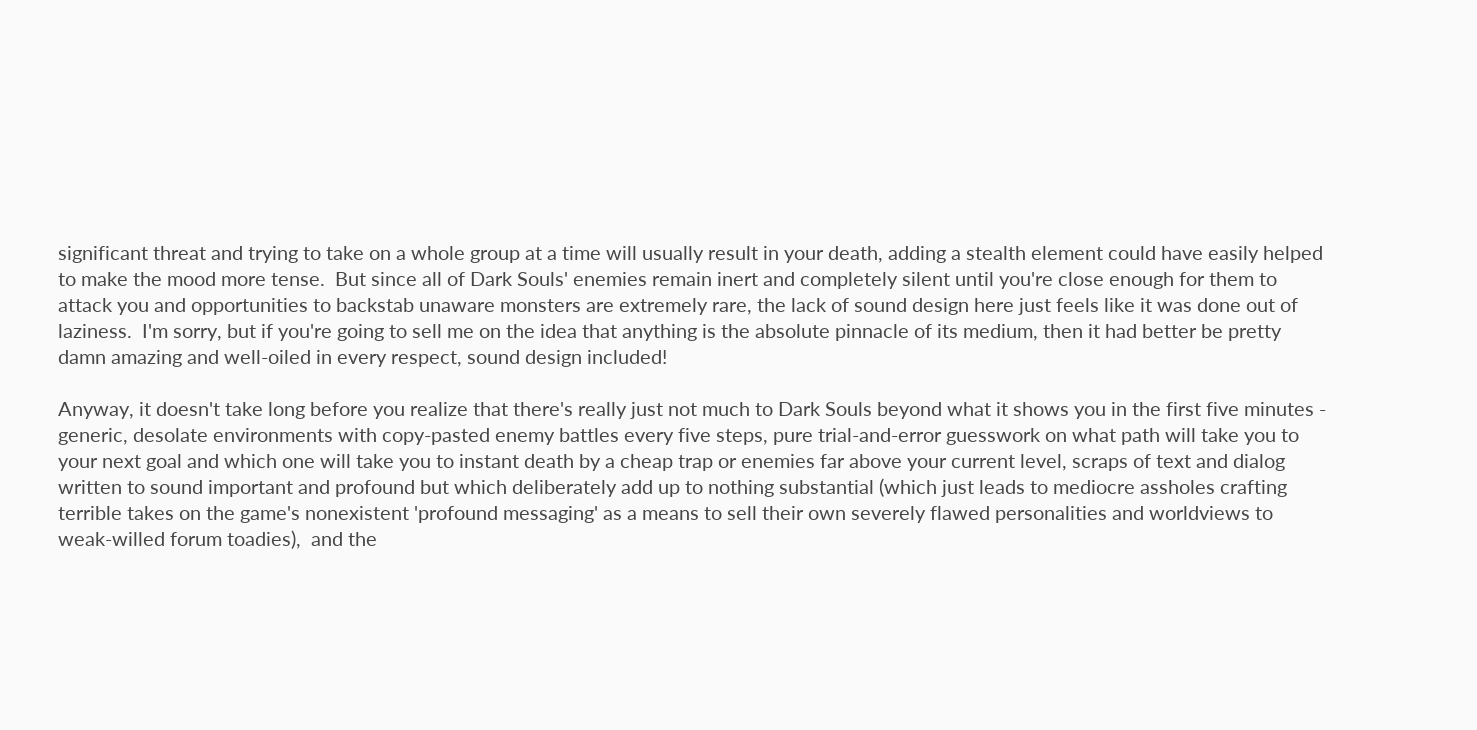significant threat and trying to take on a whole group at a time will usually result in your death, adding a stealth element could have easily helped to make the mood more tense.  But since all of Dark Souls' enemies remain inert and completely silent until you're close enough for them to attack you and opportunities to backstab unaware monsters are extremely rare, the lack of sound design here just feels like it was done out of laziness.  I'm sorry, but if you're going to sell me on the idea that anything is the absolute pinnacle of its medium, then it had better be pretty damn amazing and well-oiled in every respect, sound design included!

Anyway, it doesn't take long before you realize that there's really just not much to Dark Souls beyond what it shows you in the first five minutes - generic, desolate environments with copy-pasted enemy battles every five steps, pure trial-and-error guesswork on what path will take you to your next goal and which one will take you to instant death by a cheap trap or enemies far above your current level, scraps of text and dialog written to sound important and profound but which deliberately add up to nothing substantial (which just leads to mediocre assholes crafting terrible takes on the game's nonexistent 'profound messaging' as a means to sell their own severely flawed personalities and worldviews to weak-willed forum toadies),  and the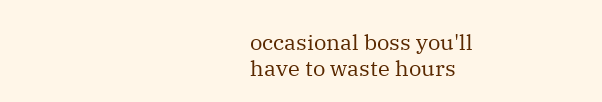occasional boss you'll have to waste hours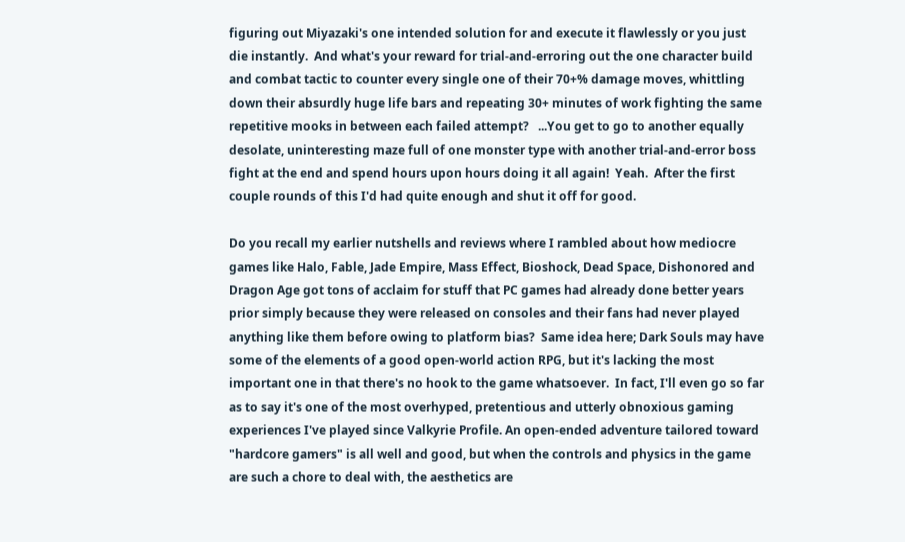figuring out Miyazaki's one intended solution for and execute it flawlessly or you just die instantly.  And what's your reward for trial-and-erroring out the one character build and combat tactic to counter every single one of their 70+% damage moves, whittling down their absurdly huge life bars and repeating 30+ minutes of work fighting the same repetitive mooks in between each failed attempt?   ...You get to go to another equally desolate, uninteresting maze full of one monster type with another trial-and-error boss fight at the end and spend hours upon hours doing it all again!  Yeah.  After the first couple rounds of this I'd had quite enough and shut it off for good.

Do you recall my earlier nutshells and reviews where I rambled about how mediocre games like Halo, Fable, Jade Empire, Mass Effect, Bioshock, Dead Space, Dishonored and Dragon Age got tons of acclaim for stuff that PC games had already done better years prior simply because they were released on consoles and their fans had never played anything like them before owing to platform bias?  Same idea here; Dark Souls may have some of the elements of a good open-world action RPG, but it's lacking the most important one in that there's no hook to the game whatsoever.  In fact, I'll even go so far as to say it's one of the most overhyped, pretentious and utterly obnoxious gaming experiences I've played since Valkyrie Profile. An open-ended adventure tailored toward "hardcore gamers" is all well and good, but when the controls and physics in the game are such a chore to deal with, the aesthetics are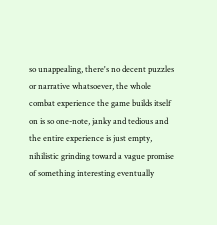so unappealing, there's no decent puzzles or narrative whatsoever, the whole combat experience the game builds itself on is so one-note, janky and tedious and the entire experience is just empty, nihilistic grinding toward a vague promise of something interesting eventually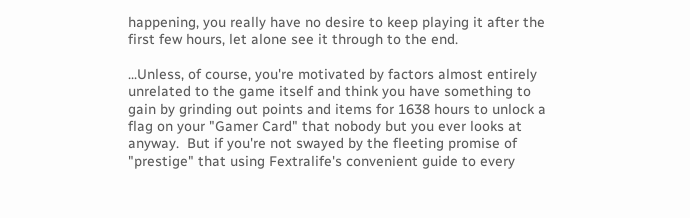happening, you really have no desire to keep playing it after the first few hours, let alone see it through to the end.

...Unless, of course, you're motivated by factors almost entirely unrelated to the game itself and think you have something to gain by grinding out points and items for 1638 hours to unlock a flag on your "Gamer Card" that nobody but you ever looks at anyway.  But if you're not swayed by the fleeting promise of "prestige" that using Fextralife's convenient guide to every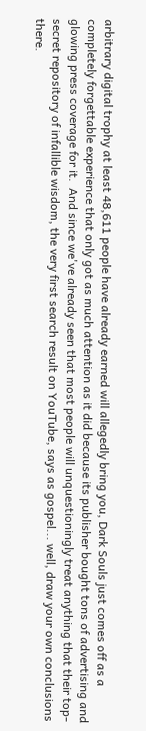arbitrary digital trophy at least 48,611 people have already earned will allegedly bring you, Dark Souls just comes off as a completely forgettable experience that only got as much attention as it did because its publisher bought tons of advertising and glowing press coverage for it.  And since we've already seen that most people will unquestioningly treat anything that their top-secret repository of infallible wisdom, the very first search result on YouTube, says as gospel... well, draw your own conclusions there.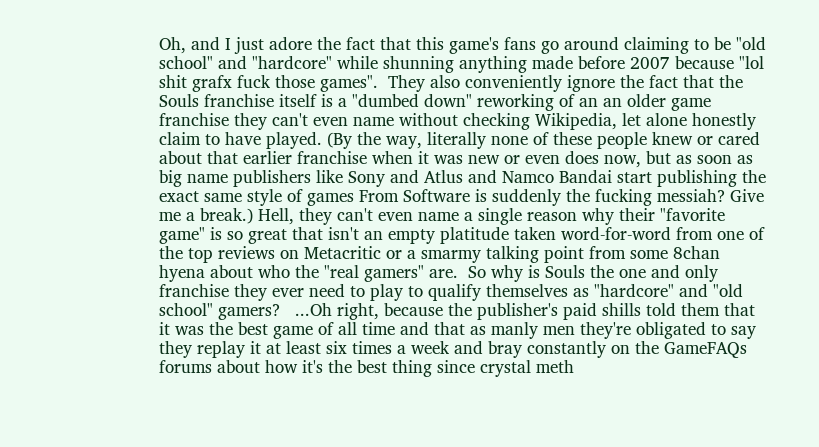Oh, and I just adore the fact that this game's fans go around claiming to be "old school" and "hardcore" while shunning anything made before 2007 because "lol shit grafx fuck those games".  They also conveniently ignore the fact that the Souls franchise itself is a "dumbed down" reworking of an an older game franchise they can't even name without checking Wikipedia, let alone honestly claim to have played. (By the way, literally none of these people knew or cared about that earlier franchise when it was new or even does now, but as soon as big name publishers like Sony and Atlus and Namco Bandai start publishing the exact same style of games From Software is suddenly the fucking messiah? Give me a break.) Hell, they can't even name a single reason why their "favorite game" is so great that isn't an empty platitude taken word-for-word from one of the top reviews on Metacritic or a smarmy talking point from some 8chan hyena about who the "real gamers" are.  So why is Souls the one and only franchise they ever need to play to qualify themselves as "hardcore" and "old school" gamers?   ...Oh right, because the publisher's paid shills told them that it was the best game of all time and that as manly men they're obligated to say they replay it at least six times a week and bray constantly on the GameFAQs forums about how it's the best thing since crystal meth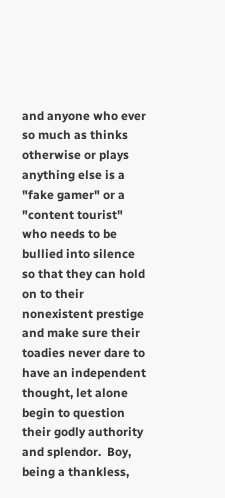and anyone who ever so much as thinks otherwise or plays anything else is a "fake gamer" or a "content tourist" who needs to be bullied into silence so that they can hold on to their nonexistent prestige and make sure their toadies never dare to have an independent thought, let alone begin to question their godly authority and splendor.  Boy, being a thankless,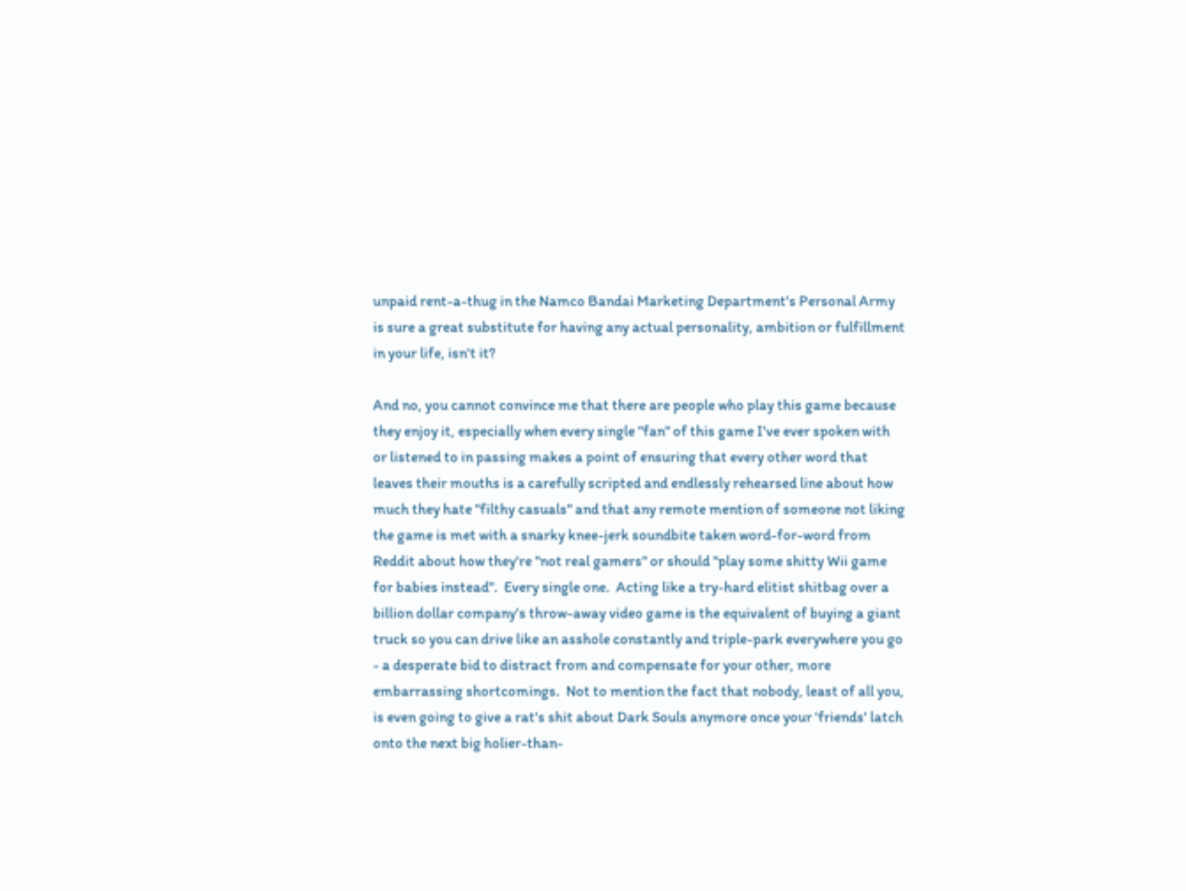unpaid rent-a-thug in the Namco Bandai Marketing Department's Personal Army is sure a great substitute for having any actual personality, ambition or fulfillment in your life, isn't it?

And no, you cannot convince me that there are people who play this game because they enjoy it, especially when every single "fan" of this game I've ever spoken with or listened to in passing makes a point of ensuring that every other word that leaves their mouths is a carefully scripted and endlessly rehearsed line about how much they hate "filthy casuals" and that any remote mention of someone not liking the game is met with a snarky knee-jerk soundbite taken word-for-word from Reddit about how they're "not real gamers" or should "play some shitty Wii game for babies instead".  Every single one.  Acting like a try-hard elitist shitbag over a billion dollar company's throw-away video game is the equivalent of buying a giant truck so you can drive like an asshole constantly and triple-park everywhere you go - a desperate bid to distract from and compensate for your other, more embarrassing shortcomings.  Not to mention the fact that nobody, least of all you, is even going to give a rat's shit about Dark Souls anymore once your 'friends' latch onto the next big holier-than-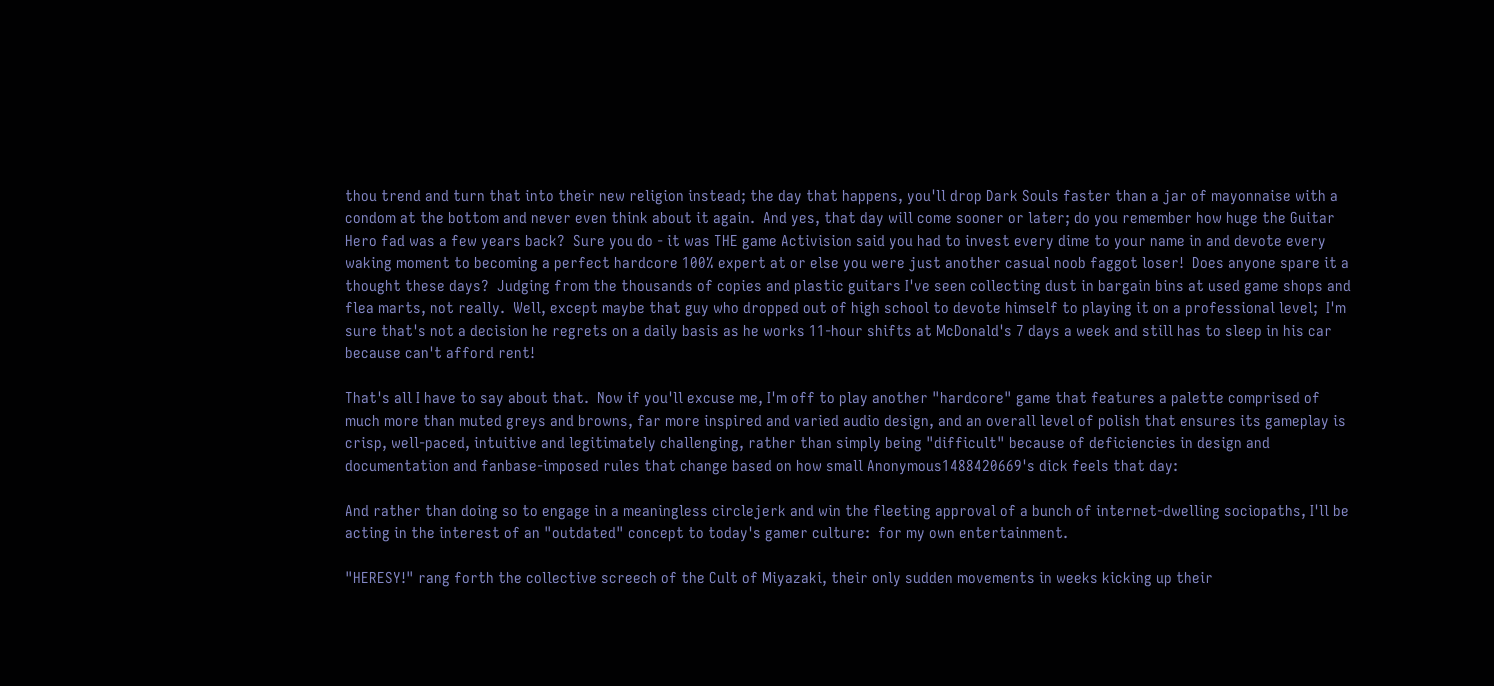thou trend and turn that into their new religion instead; the day that happens, you'll drop Dark Souls faster than a jar of mayonnaise with a condom at the bottom and never even think about it again.  And yes, that day will come sooner or later; do you remember how huge the Guitar Hero fad was a few years back?  Sure you do - it was THE game Activision said you had to invest every dime to your name in and devote every waking moment to becoming a perfect hardcore 100% expert at or else you were just another casual noob faggot loser!  Does anyone spare it a thought these days?  Judging from the thousands of copies and plastic guitars I've seen collecting dust in bargain bins at used game shops and flea marts, not really.  Well, except maybe that guy who dropped out of high school to devote himself to playing it on a professional level;  I'm sure that's not a decision he regrets on a daily basis as he works 11-hour shifts at McDonald's 7 days a week and still has to sleep in his car because can't afford rent!

That's all I have to say about that.  Now if you'll excuse me, I'm off to play another "hardcore" game that features a palette comprised of much more than muted greys and browns, far more inspired and varied audio design, and an overall level of polish that ensures its gameplay is crisp, well-paced, intuitive and legitimately challenging, rather than simply being "difficult" because of deficiencies in design and documentation and fanbase-imposed rules that change based on how small Anonymous1488420669's dick feels that day:

And rather than doing so to engage in a meaningless circlejerk and win the fleeting approval of a bunch of internet-dwelling sociopaths, I'll be acting in the interest of an "outdated" concept to today's gamer culture:  for my own entertainment.

"HERESY!" rang forth the collective screech of the Cult of Miyazaki, their only sudden movements in weeks kicking up their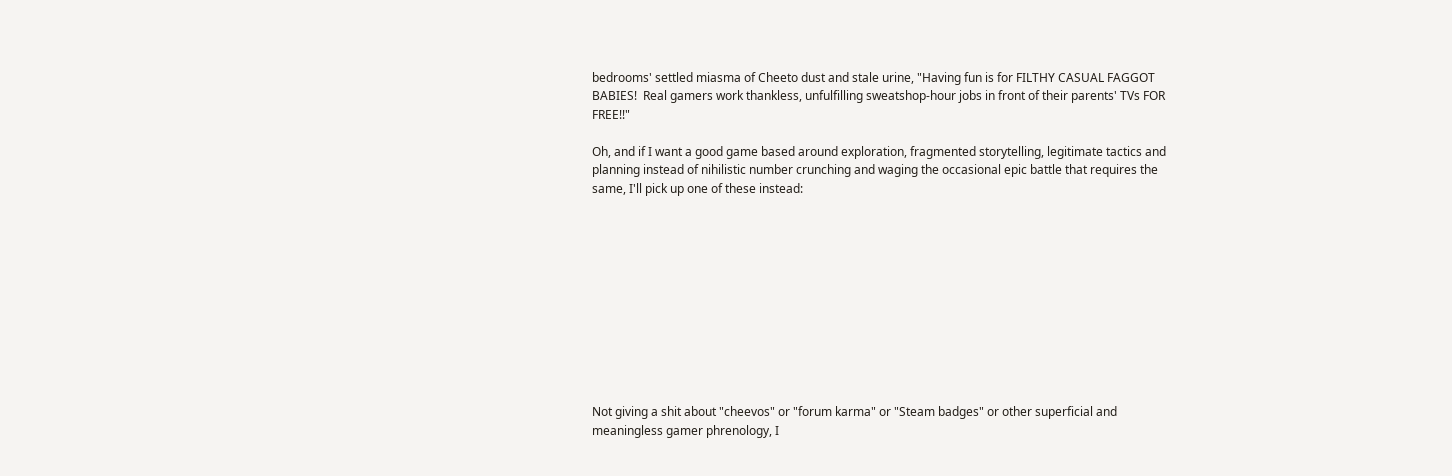bedrooms' settled miasma of Cheeto dust and stale urine, "Having fun is for FILTHY CASUAL FAGGOT BABIES!  Real gamers work thankless, unfulfilling sweatshop-hour jobs in front of their parents' TVs FOR FREE!!"

Oh, and if I want a good game based around exploration, fragmented storytelling, legitimate tactics and planning instead of nihilistic number crunching and waging the occasional epic battle that requires the same, I'll pick up one of these instead:











Not giving a shit about "cheevos" or "forum karma" or "Steam badges" or other superficial and meaningless gamer phrenology, I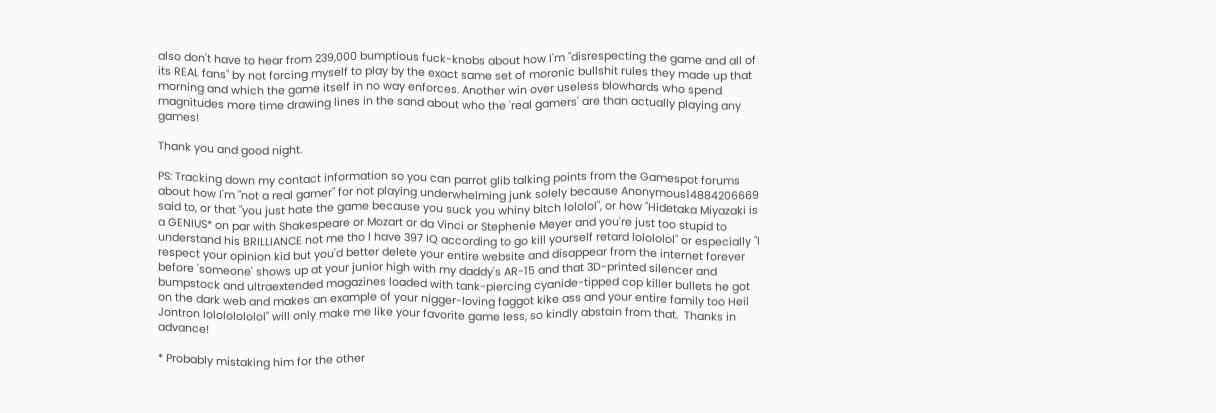also don't have to hear from 239,000 bumptious fuck-knobs about how I'm "disrespecting the game and all of its REAL fans" by not forcing myself to play by the exact same set of moronic bullshit rules they made up that morning and which the game itself in no way enforces. Another win over useless blowhards who spend magnitudes more time drawing lines in the sand about who the 'real gamers' are than actually playing any games!

Thank you and good night.

PS: Tracking down my contact information so you can parrot glib talking points from the Gamespot forums about how I'm "not a real gamer" for not playing underwhelming junk solely because Anonymous14884206669 said to, or that "you just hate the game because you suck you whiny bitch lololol", or how "Hidetaka Miyazaki is a GENIUS* on par with Shakespeare or Mozart or da Vinci or Stephenie Meyer and you're just too stupid to understand his BRILLIANCE not me tho I have 397 IQ according to go kill yourself retard lolololol" or especially "I respect your opinion kid but you'd better delete your entire website and disappear from the internet forever before 'someone' shows up at your junior high with my daddy's AR-15 and that 3D-printed silencer and bumpstock and ultraextended magazines loaded with tank-piercing cyanide-tipped cop killer bullets he got on the dark web and makes an example of your nigger-loving faggot kike ass and your entire family too Heil Jontron lolololololol" will only make me like your favorite game less, so kindly abstain from that.  Thanks in advance!

* Probably mistaking him for the other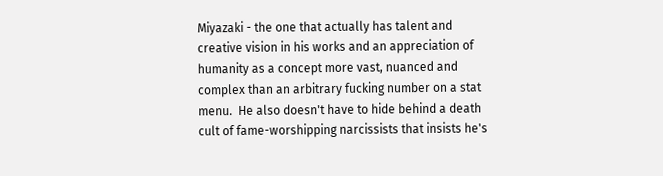Miyazaki - the one that actually has talent and creative vision in his works and an appreciation of humanity as a concept more vast, nuanced and complex than an arbitrary fucking number on a stat menu.  He also doesn't have to hide behind a death cult of fame-worshipping narcissists that insists he's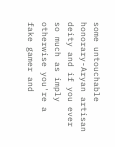some untouchable honorary-Aryan artisan deity and if you ever so much as imply otherwise you're a fake gamer and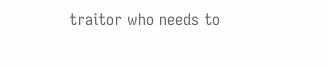traitor who needs to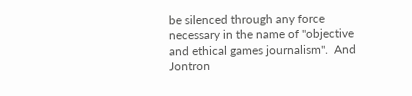be silenced through any force necessary in the name of "objective and ethical games journalism".  And Jontron